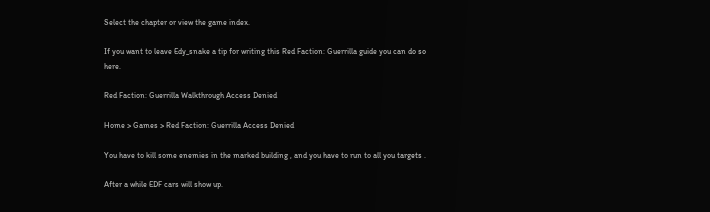Select the chapter or view the game index.

If you want to leave Edy_snake a tip for writing this Red Faction: Guerrilla guide you can do so here.

Red Faction: Guerrilla Walkthrough Access Denied

Home > Games > Red Faction: Guerrilla Access Denied

You have to kill some enemies in the marked building , and you have to run to all you targets .

After a while EDF cars will show up.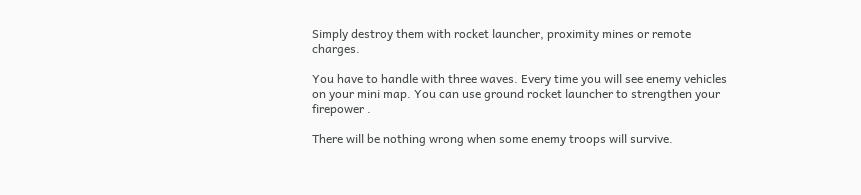Simply destroy them with rocket launcher, proximity mines or remote charges.

You have to handle with three waves. Every time you will see enemy vehicles on your mini map. You can use ground rocket launcher to strengthen your firepower .

There will be nothing wrong when some enemy troops will survive.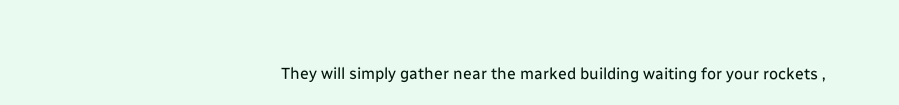They will simply gather near the marked building waiting for your rockets ,